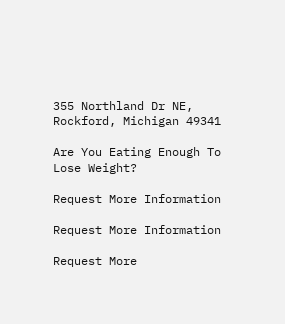355 Northland Dr NE, Rockford, Michigan 49341

Are You Eating Enough To Lose Weight?

Request More Information

Request More Information

Request More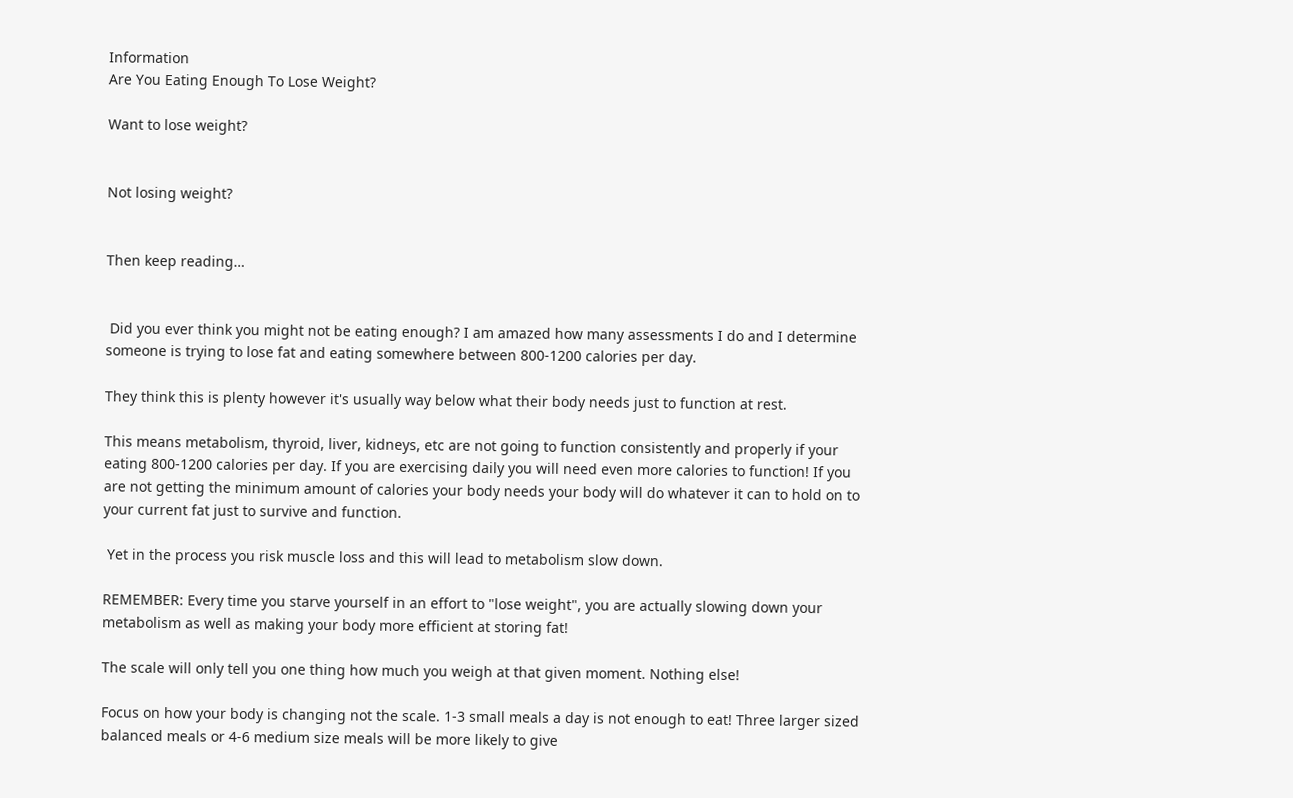Information
Are You Eating Enough To Lose Weight?

Want to lose weight?


Not losing weight?


Then keep reading…


 Did you ever think you might not be eating enough? I am amazed how many assessments I do and I determine someone is trying to lose fat and eating somewhere between 800-1200 calories per day.

They think this is plenty however it's usually way below what their body needs just to function at rest.

This means metabolism, thyroid, liver, kidneys, etc are not going to function consistently and properly if your eating 800-1200 calories per day. If you are exercising daily you will need even more calories to function! If you are not getting the minimum amount of calories your body needs your body will do whatever it can to hold on to your current fat just to survive and function.

 Yet in the process you risk muscle loss and this will lead to metabolism slow down.

REMEMBER: Every time you starve yourself in an effort to "lose weight", you are actually slowing down your metabolism as well as making your body more efficient at storing fat!

The scale will only tell you one thing how much you weigh at that given moment. Nothing else!

Focus on how your body is changing not the scale. 1-3 small meals a day is not enough to eat! Three larger sized balanced meals or 4-6 medium size meals will be more likely to give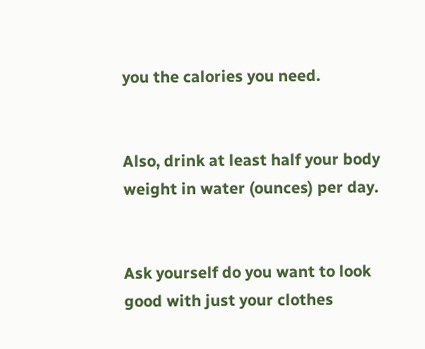you the calories you need.


Also, drink at least half your body weight in water (ounces) per day.


Ask yourself do you want to look good with just your clothes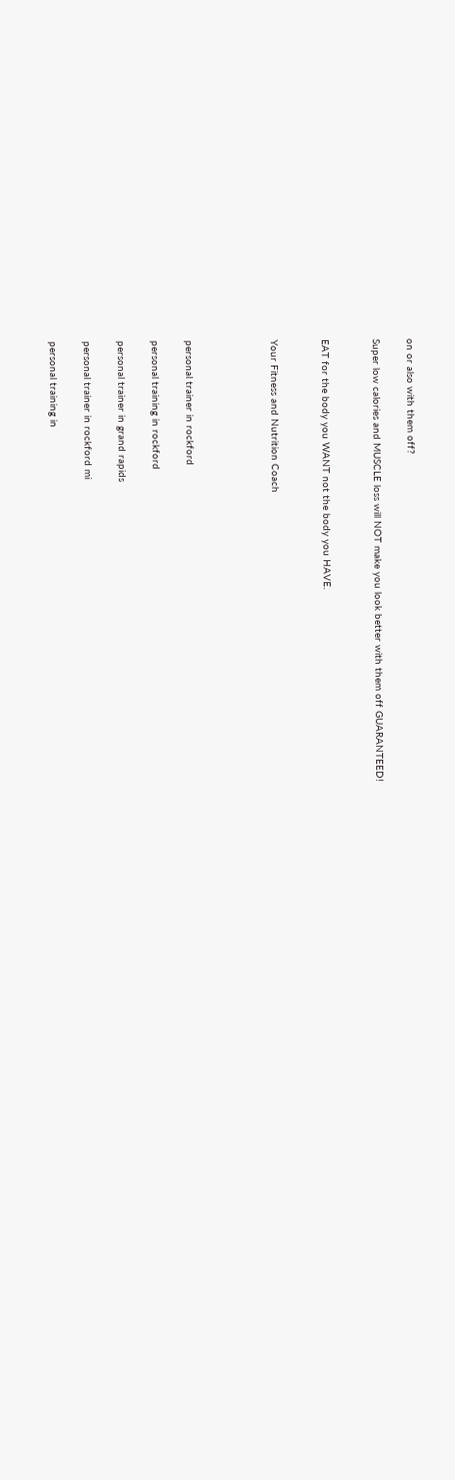on or also with them off?

Super low calories and MUSCLE loss will NOT make you look better with them off GUARANTEED!


EAT for the body you WANT not the body you HAVE.


Your Fitness and Nutrition Coach




personal trainer in rockford

personal training in rockford

personal trainer in grand rapids

personal trainer in rockford mi

personal training in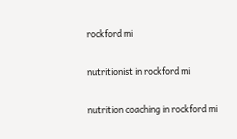rockford mi

nutritionist in rockford mi

nutrition coaching in rockford mi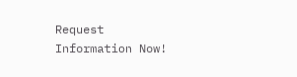Request Information Now!